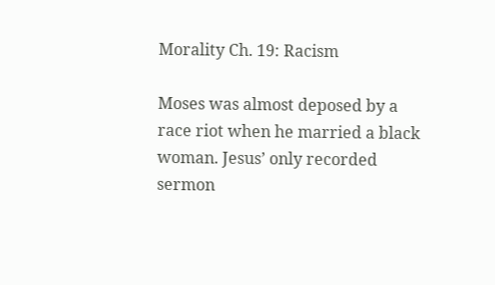Morality Ch. 19: Racism

Moses was almost deposed by a race riot when he married a black woman. Jesus’ only recorded sermon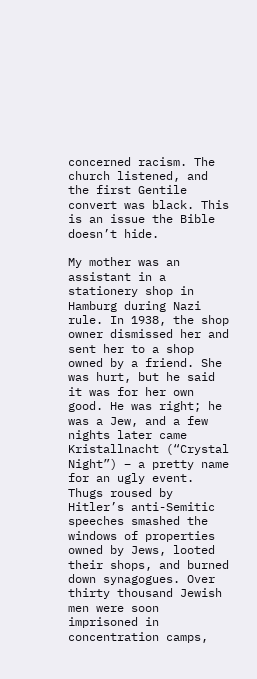concerned racism. The church listened, and the first Gentile convert was black. This is an issue the Bible doesn’t hide.

My mother was an assistant in a stationery shop in Hamburg during Nazi rule. In 1938, the shop owner dismissed her and sent her to a shop owned by a friend. She was hurt, but he said it was for her own good. He was right; he was a Jew, and a few nights later came Kristallnacht (“Crystal Night”) – a pretty name for an ugly event. Thugs roused by Hitler’s anti-Semitic speeches smashed the windows of properties owned by Jews, looted their shops, and burned down synagogues. Over thirty thousand Jewish men were soon imprisoned in concentration camps,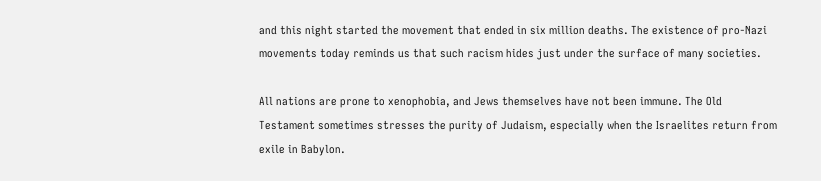and this night started the movement that ended in six million deaths. The existence of pro-Nazi movements today reminds us that such racism hides just under the surface of many societies.

All nations are prone to xenophobia, and Jews themselves have not been immune. The Old Testament sometimes stresses the purity of Judaism, especially when the Israelites return from exile in Babylon.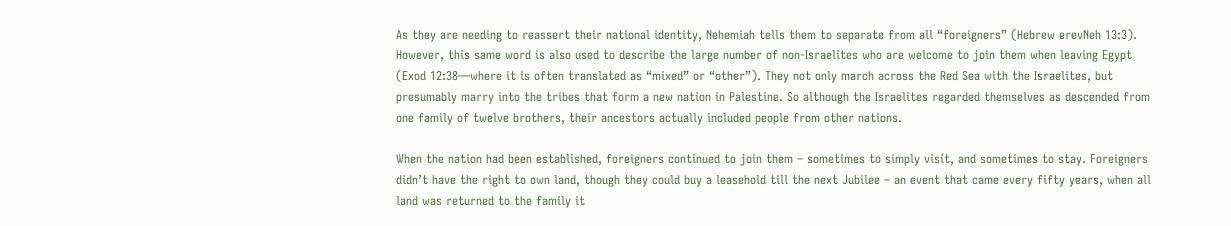As they are needing to reassert their national identity, Nehemiah tells them to separate from all “foreigners” (Hebrew erevNeh 13:3). However, this same word is also used to describe the large number of non-Israelites who are welcome to join them when leaving Egypt (Exod 12:38—where it is often translated as “mixed” or “other”). They not only march across the Red Sea with the Israelites, but presumably marry into the tribes that form a new nation in Palestine. So although the Israelites regarded themselves as descended from one family of twelve brothers, their ancestors actually included people from other nations.

When the nation had been established, foreigners continued to join them – sometimes to simply visit, and sometimes to stay. Foreigners didn’t have the right to own land, though they could buy a leasehold till the next Jubilee – an event that came every fifty years, when all land was returned to the family it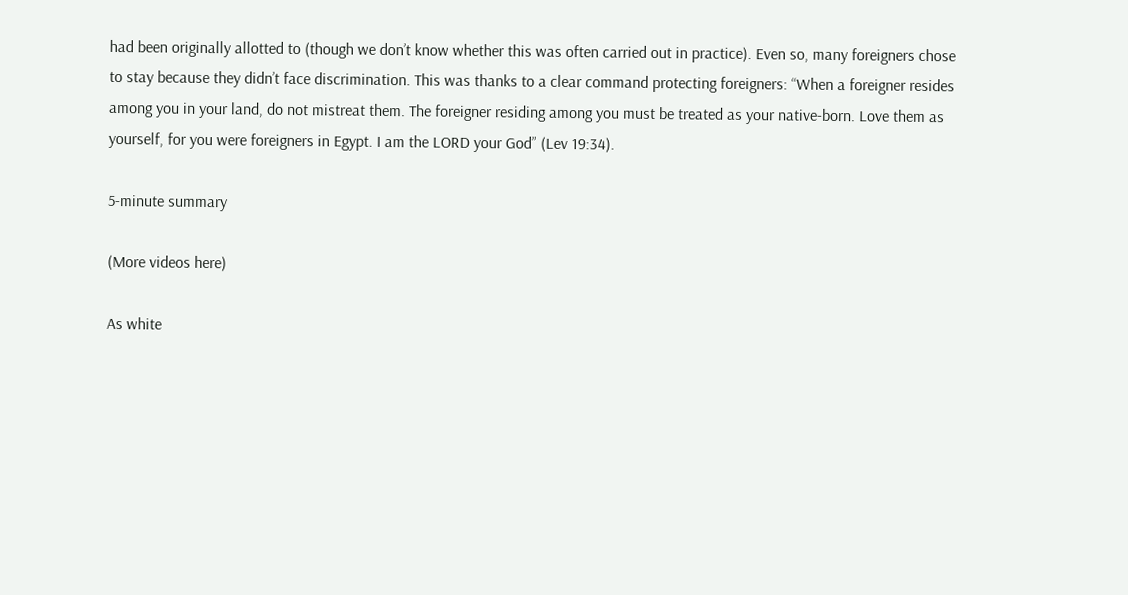had been originally allotted to (though we don’t know whether this was often carried out in practice). Even so, many foreigners chose to stay because they didn’t face discrimination. This was thanks to a clear command protecting foreigners: “When a foreigner resides among you in your land, do not mistreat them. The foreigner residing among you must be treated as your native-born. Love them as yourself, for you were foreigners in Egypt. I am the LORD your God” (Lev 19:34).

5-minute summary

(More videos here)

As white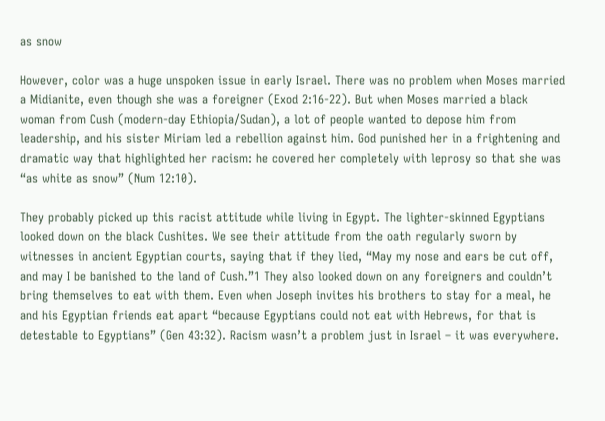as snow

However, color was a huge unspoken issue in early Israel. There was no problem when Moses married a Midianite, even though she was a foreigner (Exod 2:16-22). But when Moses married a black woman from Cush (modern-day Ethiopia/Sudan), a lot of people wanted to depose him from leadership, and his sister Miriam led a rebellion against him. God punished her in a frightening and dramatic way that highlighted her racism: he covered her completely with leprosy so that she was “as white as snow” (Num 12:10).

They probably picked up this racist attitude while living in Egypt. The lighter-skinned Egyptians looked down on the black Cushites. We see their attitude from the oath regularly sworn by witnesses in ancient Egyptian courts, saying that if they lied, “May my nose and ears be cut off, and may I be banished to the land of Cush.”1 They also looked down on any foreigners and couldn’t bring themselves to eat with them. Even when Joseph invites his brothers to stay for a meal, he and his Egyptian friends eat apart “because Egyptians could not eat with Hebrews, for that is detestable to Egyptians” (Gen 43:32). Racism wasn’t a problem just in Israel – it was everywhere.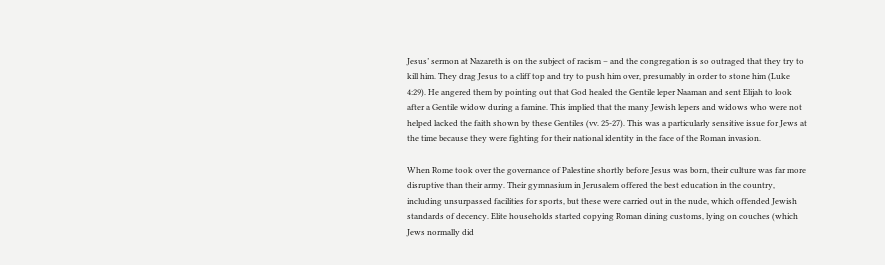Jesus’ sermon at Nazareth is on the subject of racism – and the congregation is so outraged that they try to kill him. They drag Jesus to a cliff top and try to push him over, presumably in order to stone him (Luke 4:29). He angered them by pointing out that God healed the Gentile leper Naaman and sent Elijah to look after a Gentile widow during a famine. This implied that the many Jewish lepers and widows who were not helped lacked the faith shown by these Gentiles (vv. 25-27). This was a particularly sensitive issue for Jews at the time because they were fighting for their national identity in the face of the Roman invasion.

When Rome took over the governance of Palestine shortly before Jesus was born, their culture was far more disruptive than their army. Their gymnasium in Jerusalem offered the best education in the country, including unsurpassed facilities for sports, but these were carried out in the nude, which offended Jewish standards of decency. Elite households started copying Roman dining customs, lying on couches (which Jews normally did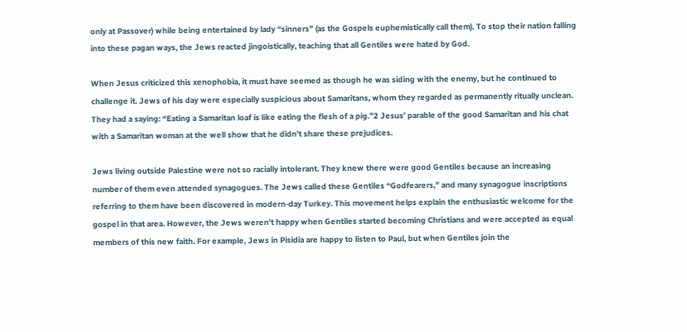only at Passover) while being entertained by lady “sinners” (as the Gospels euphemistically call them). To stop their nation falling into these pagan ways, the Jews reacted jingoistically, teaching that all Gentiles were hated by God.

When Jesus criticized this xenophobia, it must have seemed as though he was siding with the enemy, but he continued to challenge it. Jews of his day were especially suspicious about Samaritans, whom they regarded as permanently ritually unclean. They had a saying: “Eating a Samaritan loaf is like eating the flesh of a pig.”2 Jesus’ parable of the good Samaritan and his chat with a Samaritan woman at the well show that he didn’t share these prejudices.

Jews living outside Palestine were not so racially intolerant. They knew there were good Gentiles because an increasing number of them even attended synagogues. The Jews called these Gentiles “Godfearers,” and many synagogue inscriptions referring to them have been discovered in modern-day Turkey. This movement helps explain the enthusiastic welcome for the gospel in that area. However, the Jews weren’t happy when Gentiles started becoming Christians and were accepted as equal members of this new faith. For example, Jews in Pisidia are happy to listen to Paul, but when Gentiles join the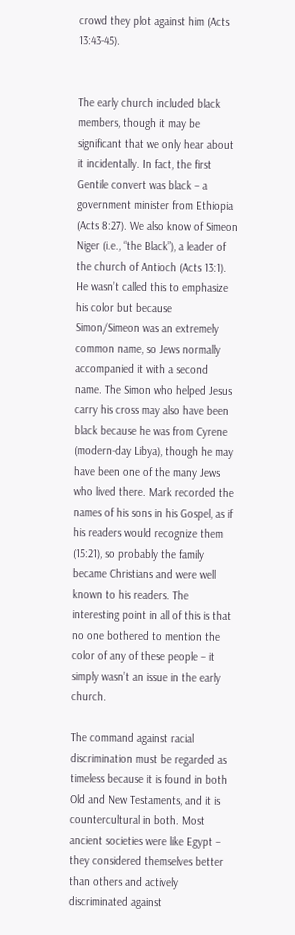crowd they plot against him (Acts 13:43-45).


The early church included black members, though it may be significant that we only hear about it incidentally. In fact, the first Gentile convert was black – a government minister from Ethiopia (Acts 8:27). We also know of Simeon Niger (i.e., “the Black”), a leader of the church of Antioch (Acts 13:1). He wasn’t called this to emphasize his color but because Simon/Simeon was an extremely common name, so Jews normally accompanied it with a second name. The Simon who helped Jesus carry his cross may also have been black because he was from Cyrene (modern-day Libya), though he may have been one of the many Jews who lived there. Mark recorded the names of his sons in his Gospel, as if his readers would recognize them (15:21), so probably the family became Christians and were well known to his readers. The interesting point in all of this is that no one bothered to mention the color of any of these people – it simply wasn’t an issue in the early church.

The command against racial discrimination must be regarded as timeless because it is found in both Old and New Testaments, and it is countercultural in both. Most ancient societies were like Egypt – they considered themselves better than others and actively discriminated against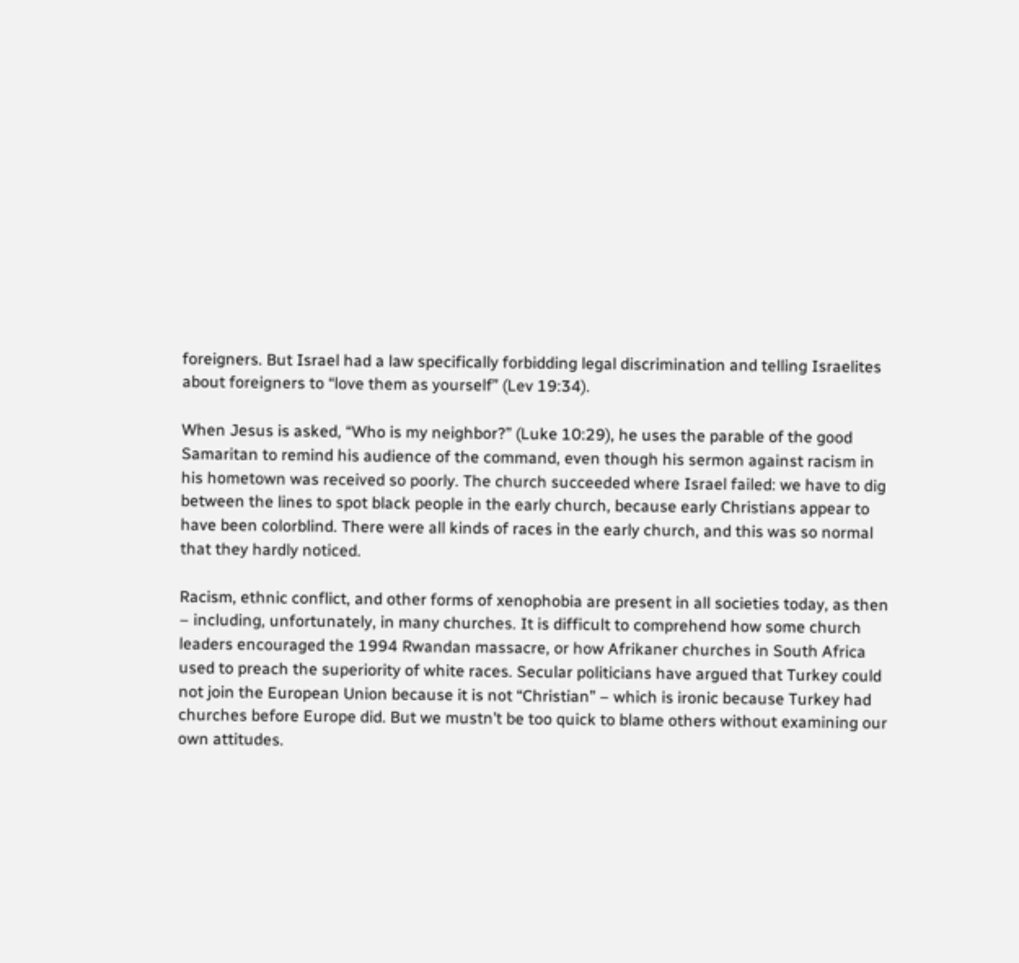foreigners. But Israel had a law specifically forbidding legal discrimination and telling Israelites about foreigners to “love them as yourself” (Lev 19:34).

When Jesus is asked, “Who is my neighbor?” (Luke 10:29), he uses the parable of the good Samaritan to remind his audience of the command, even though his sermon against racism in his hometown was received so poorly. The church succeeded where Israel failed: we have to dig between the lines to spot black people in the early church, because early Christians appear to have been colorblind. There were all kinds of races in the early church, and this was so normal that they hardly noticed.

Racism, ethnic conflict, and other forms of xenophobia are present in all societies today, as then – including, unfortunately, in many churches. It is difficult to comprehend how some church leaders encouraged the 1994 Rwandan massacre, or how Afrikaner churches in South Africa used to preach the superiority of white races. Secular politicians have argued that Turkey could not join the European Union because it is not “Christian” – which is ironic because Turkey had churches before Europe did. But we mustn’t be too quick to blame others without examining our own attitudes.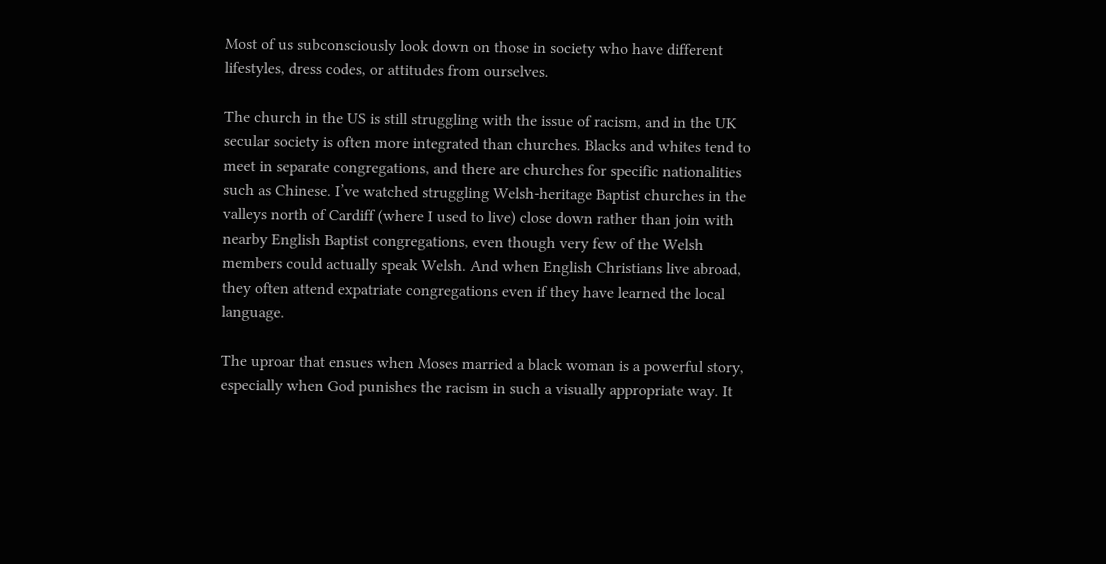Most of us subconsciously look down on those in society who have different lifestyles, dress codes, or attitudes from ourselves.

The church in the US is still struggling with the issue of racism, and in the UK secular society is often more integrated than churches. Blacks and whites tend to meet in separate congregations, and there are churches for specific nationalities such as Chinese. I’ve watched struggling Welsh-heritage Baptist churches in the valleys north of Cardiff (where I used to live) close down rather than join with nearby English Baptist congregations, even though very few of the Welsh members could actually speak Welsh. And when English Christians live abroad, they often attend expatriate congregations even if they have learned the local language.

The uproar that ensues when Moses married a black woman is a powerful story, especially when God punishes the racism in such a visually appropriate way. It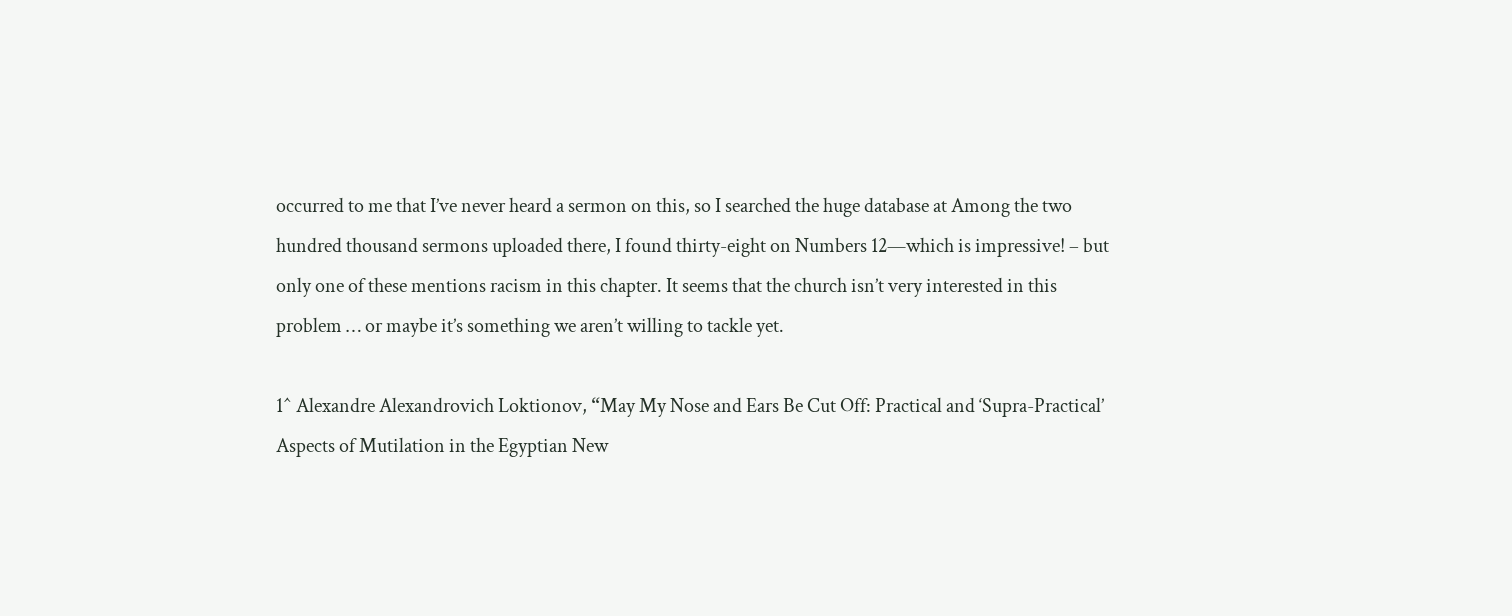occurred to me that I’ve never heard a sermon on this, so I searched the huge database at Among the two hundred thousand sermons uploaded there, I found thirty-eight on Numbers 12—which is impressive! – but only one of these mentions racism in this chapter. It seems that the church isn’t very interested in this problem … or maybe it’s something we aren’t willing to tackle yet.

1^ Alexandre Alexandrovich Loktionov, “May My Nose and Ears Be Cut Off: Practical and ‘Supra-Practical’ Aspects of Mutilation in the Egyptian New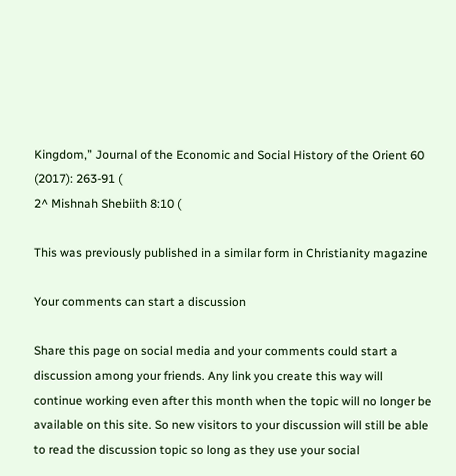Kingdom,” Journal of the Economic and Social History of the Orient 60 (2017): 263-91 (
2^ Mishnah Shebiith 8:10 (

This was previously published in a similar form in Christianity magazine

Your comments can start a discussion

Share this page on social media and your comments could start a discussion among your friends. Any link you create this way will continue working even after this month when the topic will no longer be available on this site. So new visitors to your discussion will still be able to read the discussion topic so long as they use your social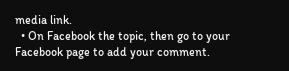media link.
  • On Facebook the topic, then go to your Facebook page to add your comment.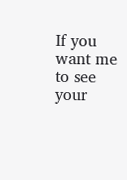If you want me to see your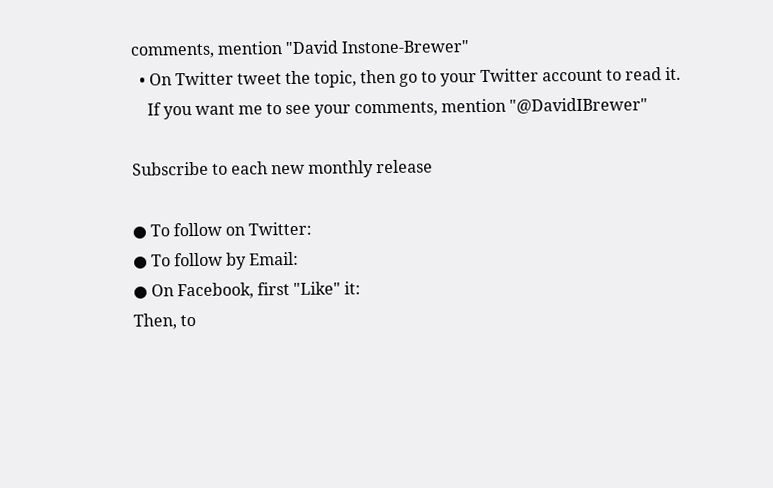comments, mention "David Instone-Brewer"
  • On Twitter tweet the topic, then go to your Twitter account to read it.
    If you want me to see your comments, mention "@DavidIBrewer"

Subscribe to each new monthly release

● To follow on Twitter:
● To follow by Email:
● On Facebook, first "Like" it:
Then, to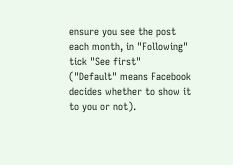ensure you see the post each month, in "Following" tick "See first"
("Default" means Facebook decides whether to show it to you or not).